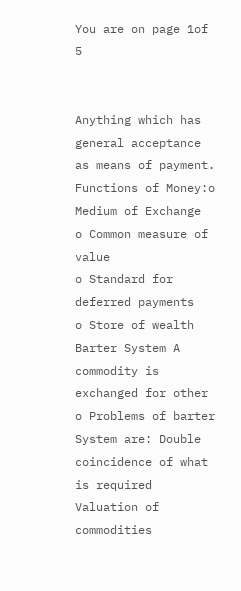You are on page 1of 5


Anything which has general acceptance as means of payment.
Functions of Money:o Medium of Exchange
o Common measure of value
o Standard for deferred payments
o Store of wealth
Barter System A commodity is exchanged for other
o Problems of barter System are: Double coincidence of what is required
Valuation of commodities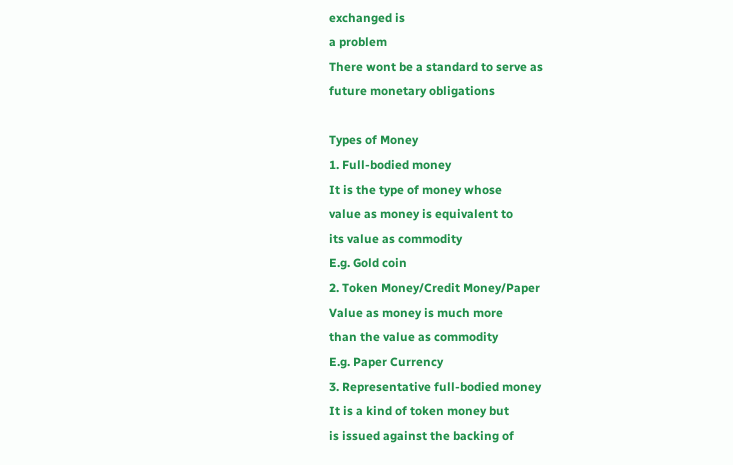exchanged is
a problem
There wont be a standard to serve as
future monetary obligations

Types of Money
1. Full-bodied money
It is the type of money whose
value as money is equivalent to
its value as commodity
E.g. Gold coin
2. Token Money/Credit Money/Paper
Value as money is much more
than the value as commodity
E.g. Paper Currency
3. Representative full-bodied money
It is a kind of token money but
is issued against the backing of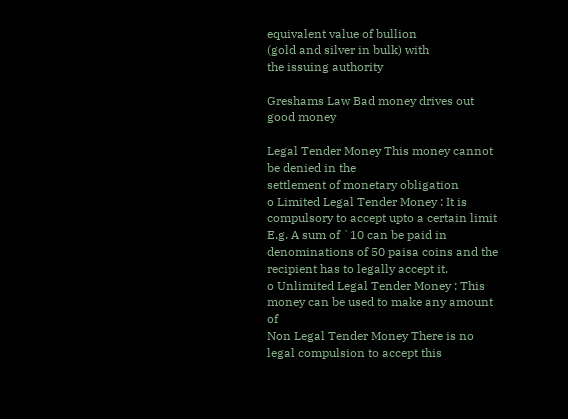equivalent value of bullion
(gold and silver in bulk) with
the issuing authority

Greshams Law Bad money drives out good money

Legal Tender Money This money cannot be denied in the
settlement of monetary obligation
o Limited Legal Tender Money : It is compulsory to accept upto a certain limit
E.g. A sum of `10 can be paid in denominations of 50 paisa coins and the
recipient has to legally accept it.
o Unlimited Legal Tender Money : This money can be used to make any amount of
Non Legal Tender Money There is no legal compulsion to accept this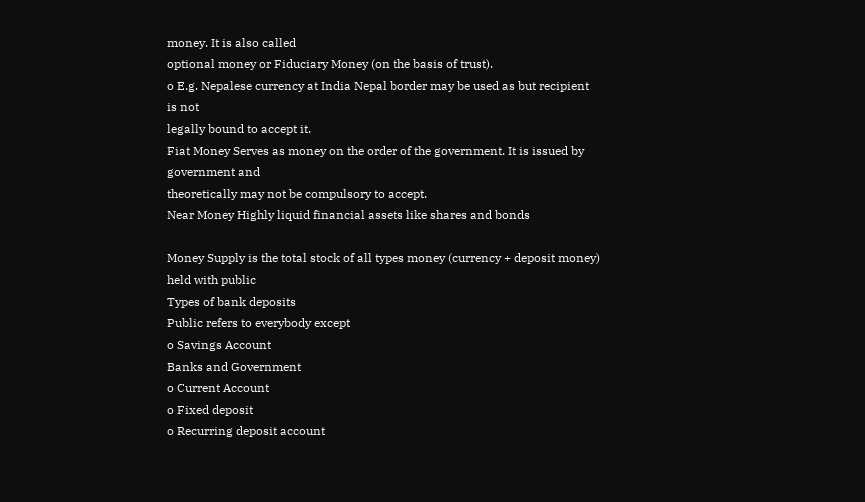money. It is also called
optional money or Fiduciary Money (on the basis of trust).
o E.g. Nepalese currency at India Nepal border may be used as but recipient is not
legally bound to accept it.
Fiat Money Serves as money on the order of the government. It is issued by government and
theoretically may not be compulsory to accept.
Near Money Highly liquid financial assets like shares and bonds

Money Supply is the total stock of all types money (currency + deposit money) held with public
Types of bank deposits
Public refers to everybody except
o Savings Account
Banks and Government
o Current Account
o Fixed deposit
o Recurring deposit account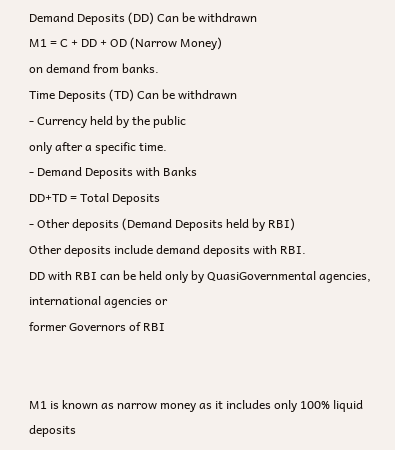Demand Deposits (DD) Can be withdrawn
M1 = C + DD + OD (Narrow Money)
on demand from banks.
Time Deposits (TD) Can be withdrawn
- Currency held by the public
only after a specific time.
- Demand Deposits with Banks
DD+TD = Total Deposits
- Other deposits (Demand Deposits held by RBI)
Other deposits include demand deposits with RBI.
DD with RBI can be held only by QuasiGovernmental agencies, international agencies or
former Governors of RBI


M1 is known as narrow money as it includes only 100% liquid deposits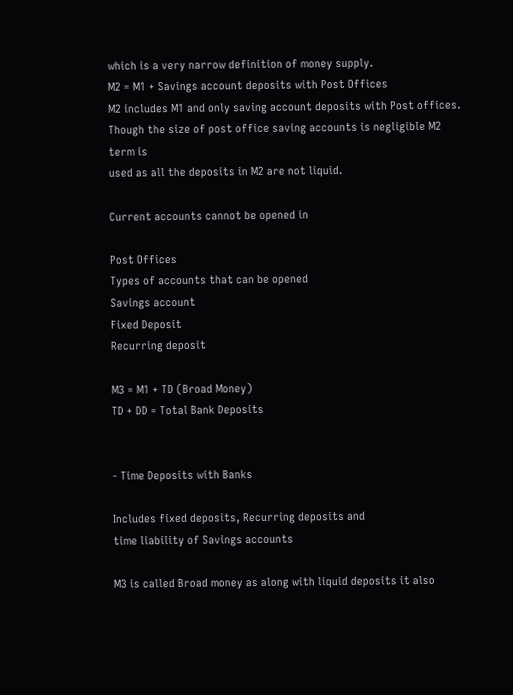which is a very narrow definition of money supply.
M2 = M1 + Savings account deposits with Post Offices
M2 includes M1 and only saving account deposits with Post offices.
Though the size of post office saving accounts is negligible M2 term is
used as all the deposits in M2 are not liquid.

Current accounts cannot be opened in

Post Offices
Types of accounts that can be opened
Savings account
Fixed Deposit
Recurring deposit

M3 = M1 + TD (Broad Money)
TD + DD = Total Bank Deposits


- Time Deposits with Banks

Includes fixed deposits, Recurring deposits and
time liability of Savings accounts

M3 is called Broad money as along with liquid deposits it also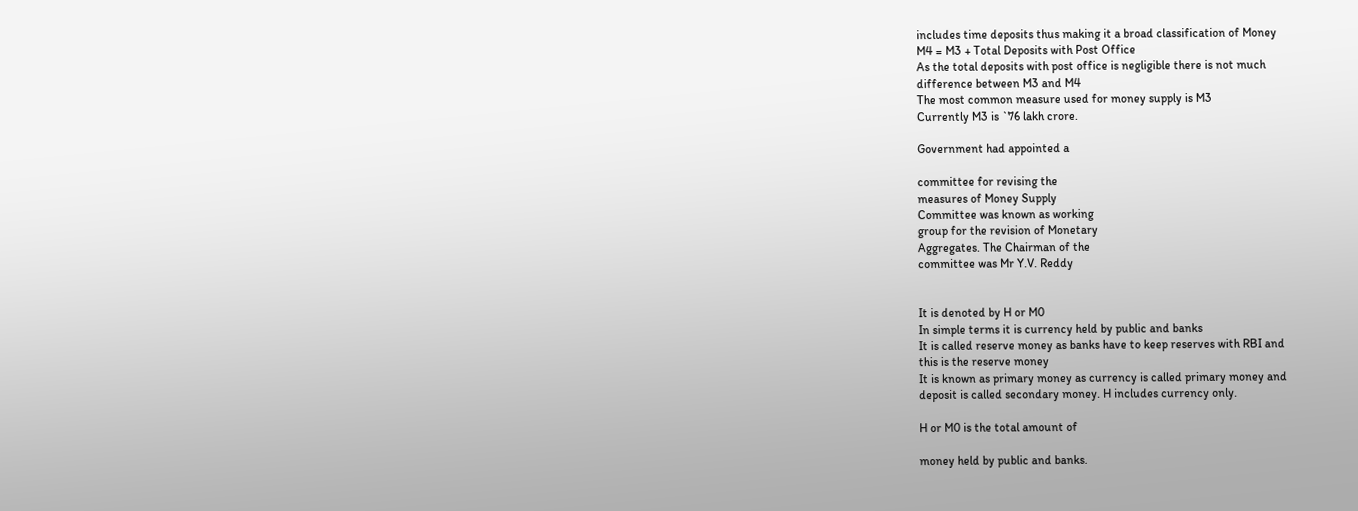includes time deposits thus making it a broad classification of Money
M4 = M3 + Total Deposits with Post Office
As the total deposits with post office is negligible there is not much
difference between M3 and M4
The most common measure used for money supply is M3
Currently M3 is `76 lakh crore.

Government had appointed a

committee for revising the
measures of Money Supply
Committee was known as working
group for the revision of Monetary
Aggregates. The Chairman of the
committee was Mr Y.V. Reddy


It is denoted by H or M0
In simple terms it is currency held by public and banks
It is called reserve money as banks have to keep reserves with RBI and
this is the reserve money
It is known as primary money as currency is called primary money and
deposit is called secondary money. H includes currency only.

H or M0 is the total amount of

money held by public and banks.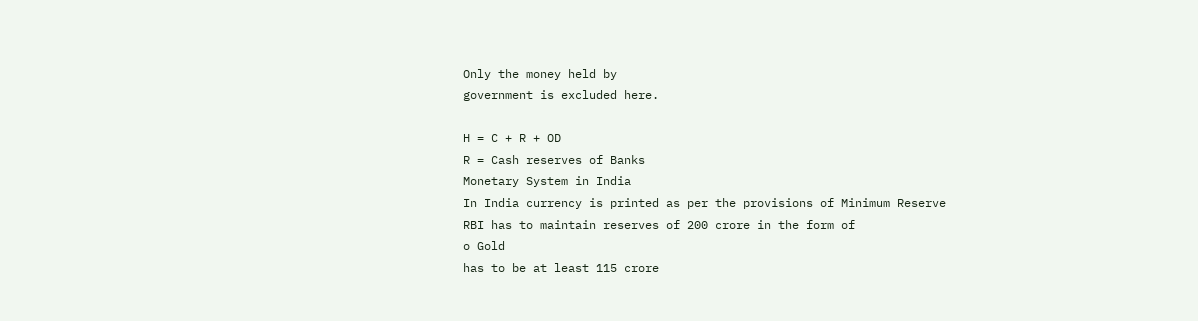Only the money held by
government is excluded here.

H = C + R + OD
R = Cash reserves of Banks
Monetary System in India
In India currency is printed as per the provisions of Minimum Reserve
RBI has to maintain reserves of 200 crore in the form of
o Gold
has to be at least 115 crore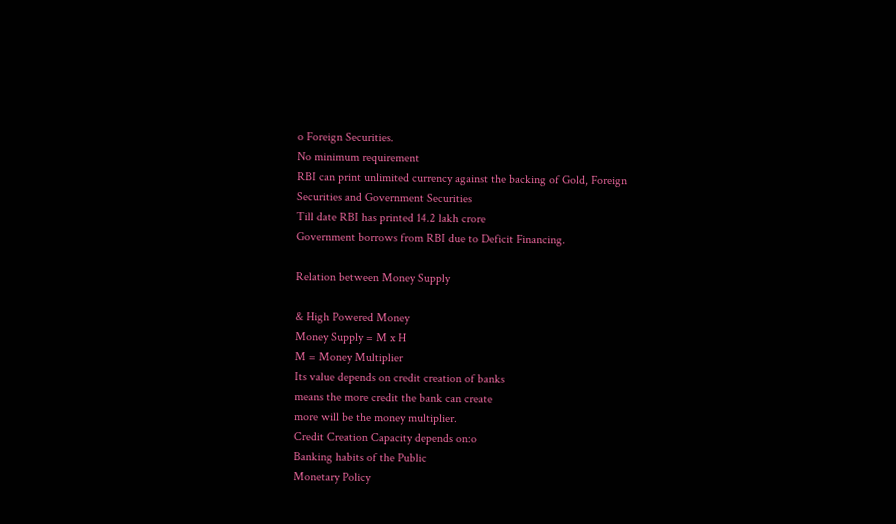o Foreign Securities.
No minimum requirement
RBI can print unlimited currency against the backing of Gold, Foreign
Securities and Government Securities
Till date RBI has printed 14.2 lakh crore
Government borrows from RBI due to Deficit Financing.

Relation between Money Supply

& High Powered Money
Money Supply = M x H
M = Money Multiplier
Its value depends on credit creation of banks
means the more credit the bank can create
more will be the money multiplier.
Credit Creation Capacity depends on:o
Banking habits of the Public
Monetary Policy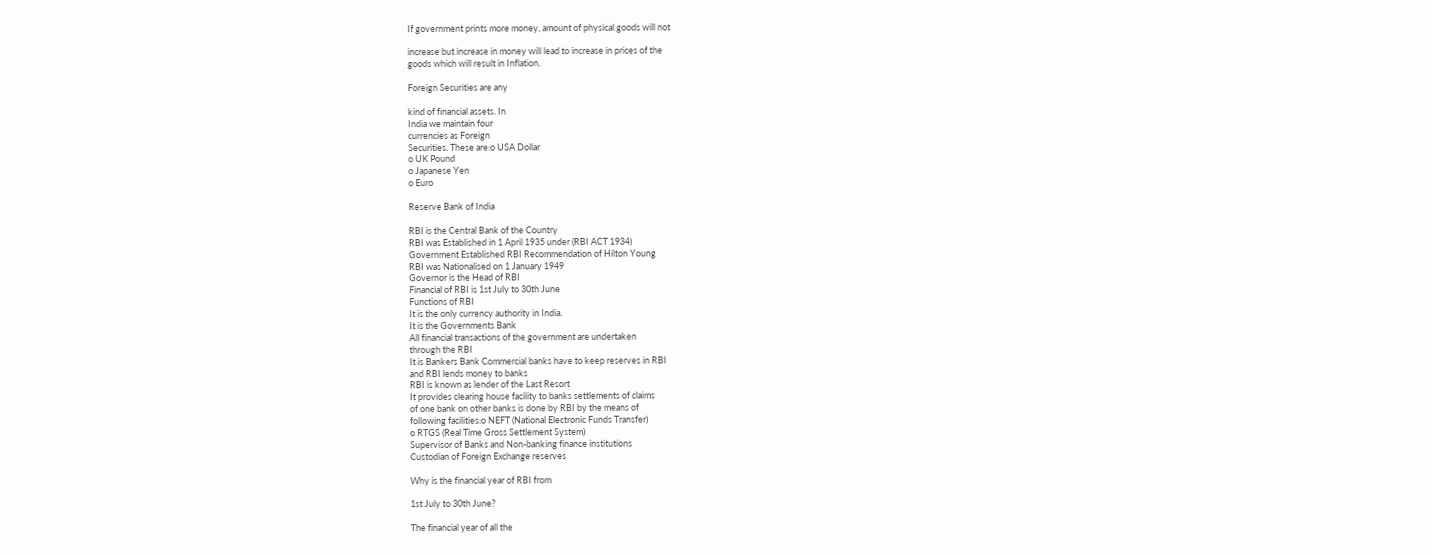If government prints more money, amount of physical goods will not

increase but increase in money will lead to increase in prices of the
goods which will result in Inflation.

Foreign Securities are any

kind of financial assets. In
India we maintain four
currencies as Foreign
Securities. These are:o USA Dollar
o UK Pound
o Japanese Yen
o Euro

Reserve Bank of India

RBI is the Central Bank of the Country
RBI was Established in 1 April 1935 under (RBI ACT 1934)
Government Established RBI Recommendation of Hilton Young
RBI was Nationalised on 1 January 1949
Governor is the Head of RBI
Financial of RBI is 1st July to 30th June
Functions of RBI
It is the only currency authority in India.
It is the Governments Bank
All financial transactions of the government are undertaken
through the RBI
It is Bankers Bank Commercial banks have to keep reserves in RBI
and RBI lends money to banks
RBI is known as lender of the Last Resort
It provides clearing house facility to banks settlements of claims
of one bank on other banks is done by RBI by the means of
following facilities:o NEFT (National Electronic Funds Transfer)
o RTGS (Real Time Gross Settlement System)
Supervisor of Banks and Non-banking finance institutions
Custodian of Foreign Exchange reserves

Why is the financial year of RBI from

1st July to 30th June?

The financial year of all the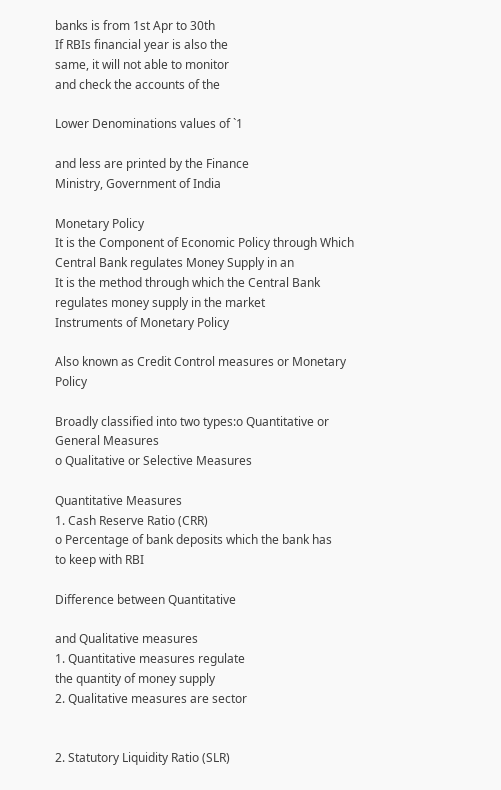banks is from 1st Apr to 30th
If RBIs financial year is also the
same, it will not able to monitor
and check the accounts of the

Lower Denominations values of `1

and less are printed by the Finance
Ministry, Government of India

Monetary Policy
It is the Component of Economic Policy through Which Central Bank regulates Money Supply in an
It is the method through which the Central Bank regulates money supply in the market
Instruments of Monetary Policy

Also known as Credit Control measures or Monetary Policy

Broadly classified into two types:o Quantitative or General Measures
o Qualitative or Selective Measures

Quantitative Measures
1. Cash Reserve Ratio (CRR)
o Percentage of bank deposits which the bank has
to keep with RBI

Difference between Quantitative

and Qualitative measures
1. Quantitative measures regulate
the quantity of money supply
2. Qualitative measures are sector


2. Statutory Liquidity Ratio (SLR)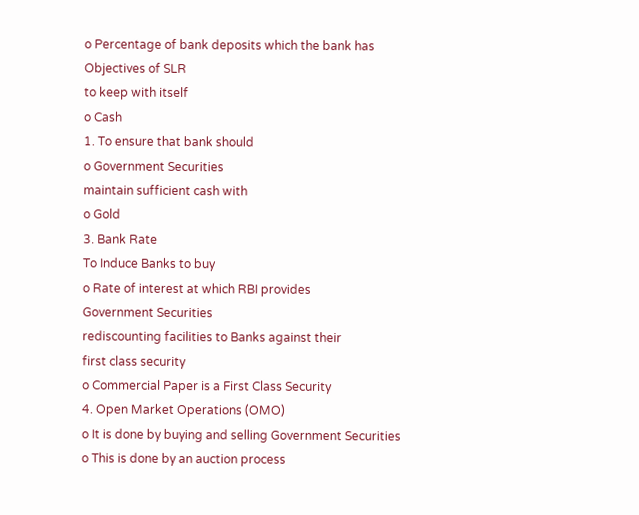o Percentage of bank deposits which the bank has
Objectives of SLR
to keep with itself
o Cash
1. To ensure that bank should
o Government Securities
maintain sufficient cash with
o Gold
3. Bank Rate
To Induce Banks to buy
o Rate of interest at which RBI provides
Government Securities
rediscounting facilities to Banks against their
first class security
o Commercial Paper is a First Class Security
4. Open Market Operations (OMO)
o It is done by buying and selling Government Securities
o This is done by an auction process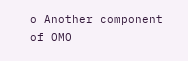o Another component of OMO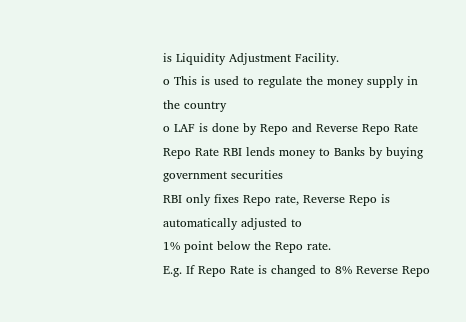is Liquidity Adjustment Facility.
o This is used to regulate the money supply in the country
o LAF is done by Repo and Reverse Repo Rate
Repo Rate RBI lends money to Banks by buying government securities
RBI only fixes Repo rate, Reverse Repo is automatically adjusted to
1% point below the Repo rate.
E.g. If Repo Rate is changed to 8% Reverse Repo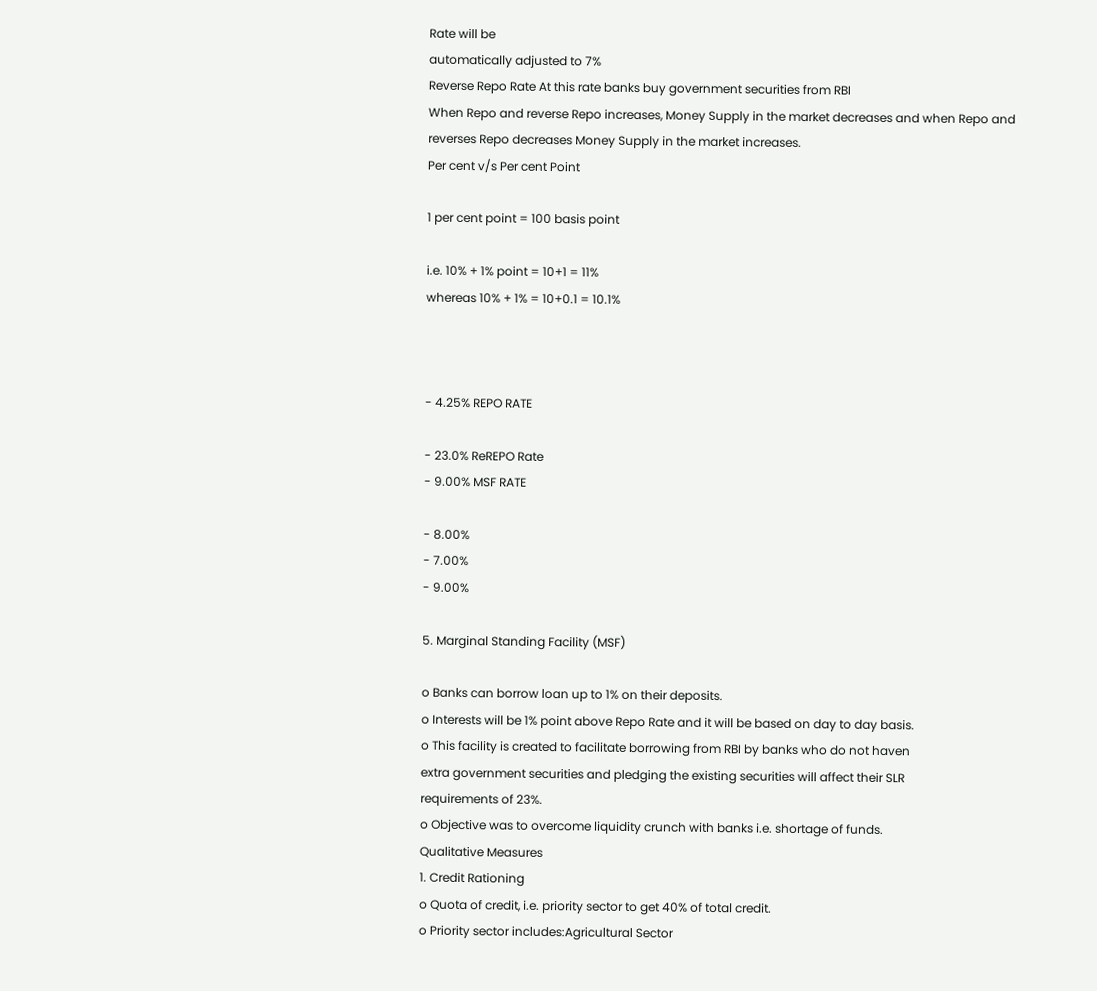Rate will be
automatically adjusted to 7%
Reverse Repo Rate At this rate banks buy government securities from RBI
When Repo and reverse Repo increases, Money Supply in the market decreases and when Repo and
reverses Repo decreases Money Supply in the market increases.
Per cent v/s Per cent Point

1 per cent point = 100 basis point

i.e. 10% + 1% point = 10+1 = 11%
whereas 10% + 1% = 10+0.1 = 10.1%



- 4.25% REPO RATE

- 23.0% ReREPO Rate
- 9.00% MSF RATE

- 8.00%
- 7.00%
- 9.00%

5. Marginal Standing Facility (MSF)

o Banks can borrow loan up to 1% on their deposits.
o Interests will be 1% point above Repo Rate and it will be based on day to day basis.
o This facility is created to facilitate borrowing from RBI by banks who do not haven
extra government securities and pledging the existing securities will affect their SLR
requirements of 23%.
o Objective was to overcome liquidity crunch with banks i.e. shortage of funds.
Qualitative Measures
1. Credit Rationing
o Quota of credit, i.e. priority sector to get 40% of total credit.
o Priority sector includes:Agricultural Sector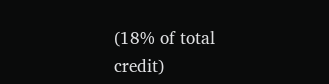(18% of total credit)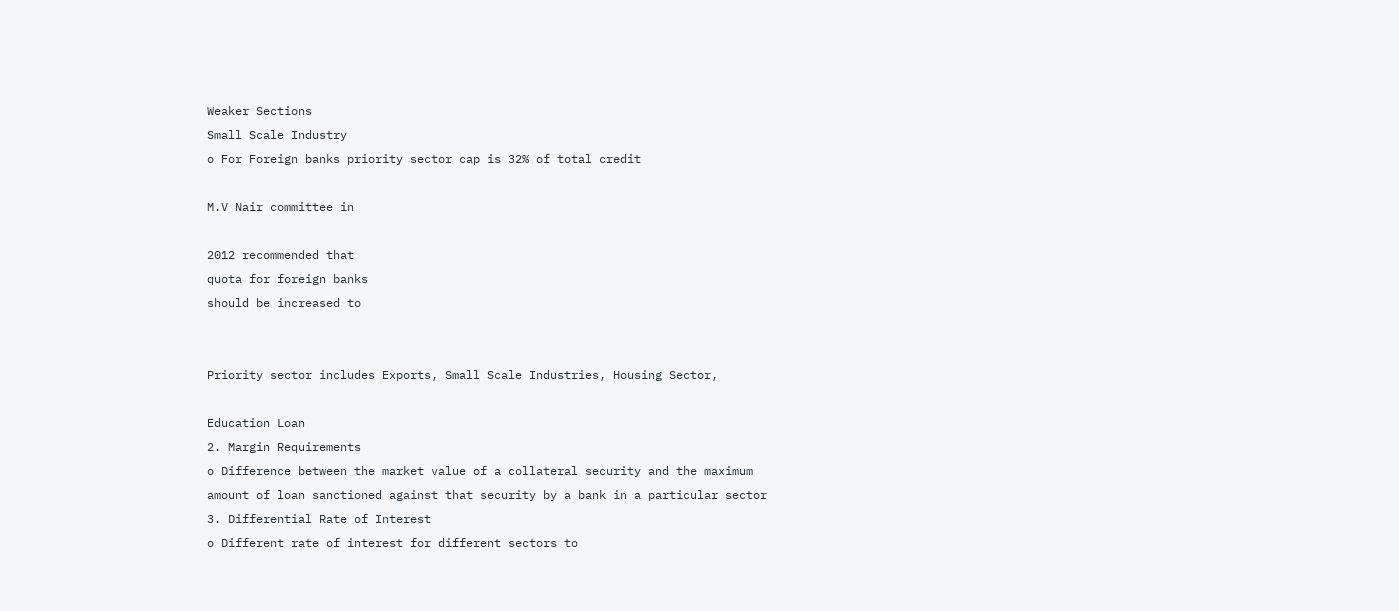Weaker Sections
Small Scale Industry
o For Foreign banks priority sector cap is 32% of total credit

M.V Nair committee in

2012 recommended that
quota for foreign banks
should be increased to


Priority sector includes Exports, Small Scale Industries, Housing Sector,

Education Loan
2. Margin Requirements
o Difference between the market value of a collateral security and the maximum
amount of loan sanctioned against that security by a bank in a particular sector
3. Differential Rate of Interest
o Different rate of interest for different sectors to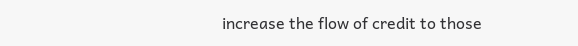increase the flow of credit to those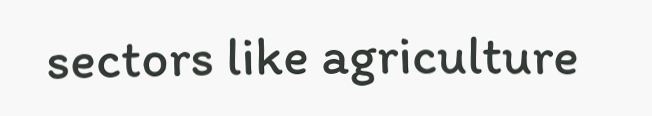sectors like agriculture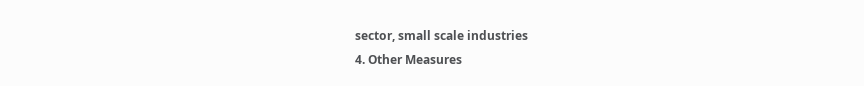sector, small scale industries
4. Other Measures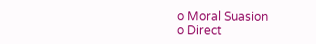o Moral Suasion
o Direct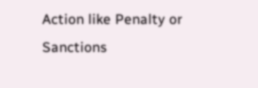Action like Penalty or Sanctions